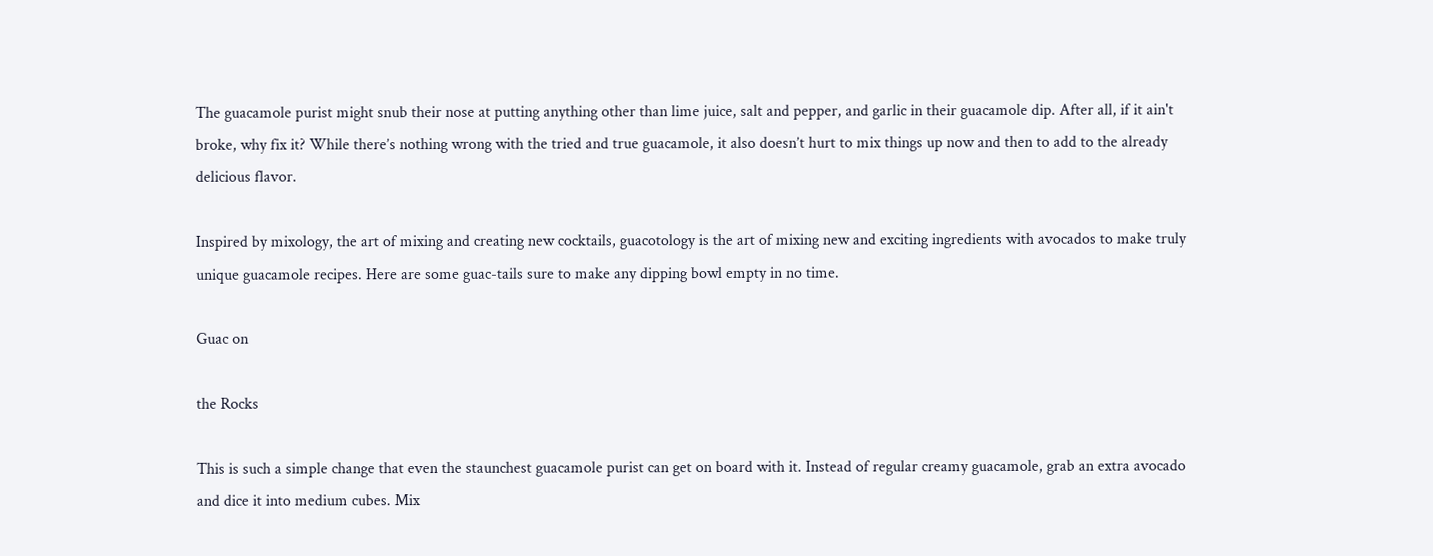The guacamole purist might snub their nose at putting anything other than lime juice, salt and pepper, and garlic in their guacamole dip. After all, if it ain't broke, why fix it? While there’s nothing wrong with the tried and true guacamole, it also doesn’t hurt to mix things up now and then to add to the already delicious flavor.

Inspired by mixology, the art of mixing and creating new cocktails, guacotology is the art of mixing new and exciting ingredients with avocados to make truly unique guacamole recipes. Here are some guac-tails sure to make any dipping bowl empty in no time.

Guac on

the Rocks

This is such a simple change that even the staunchest guacamole purist can get on board with it. Instead of regular creamy guacamole, grab an extra avocado and dice it into medium cubes. Mix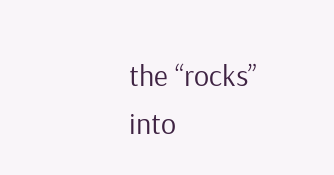the “rocks” into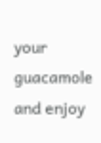your guacamole and enjoy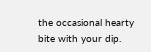the occasional hearty bite with your dip.